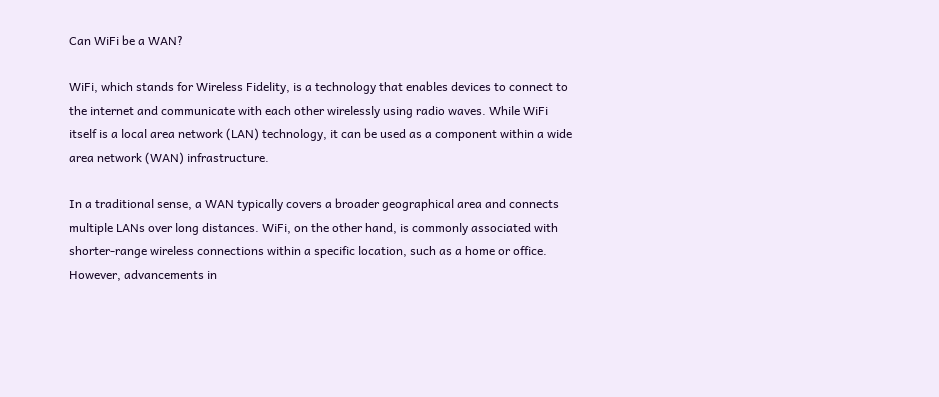Can WiFi be a WAN?

WiFi, which stands for Wireless Fidelity, is a technology that enables devices to connect to the internet and communicate with each other wirelessly using radio waves. While WiFi itself is a local area network (LAN) technology, it can be used as a component within a wide area network (WAN) infrastructure.

In a traditional sense, a WAN typically covers a broader geographical area and connects multiple LANs over long distances. WiFi, on the other hand, is commonly associated with shorter-range wireless connections within a specific location, such as a home or office. However, advancements in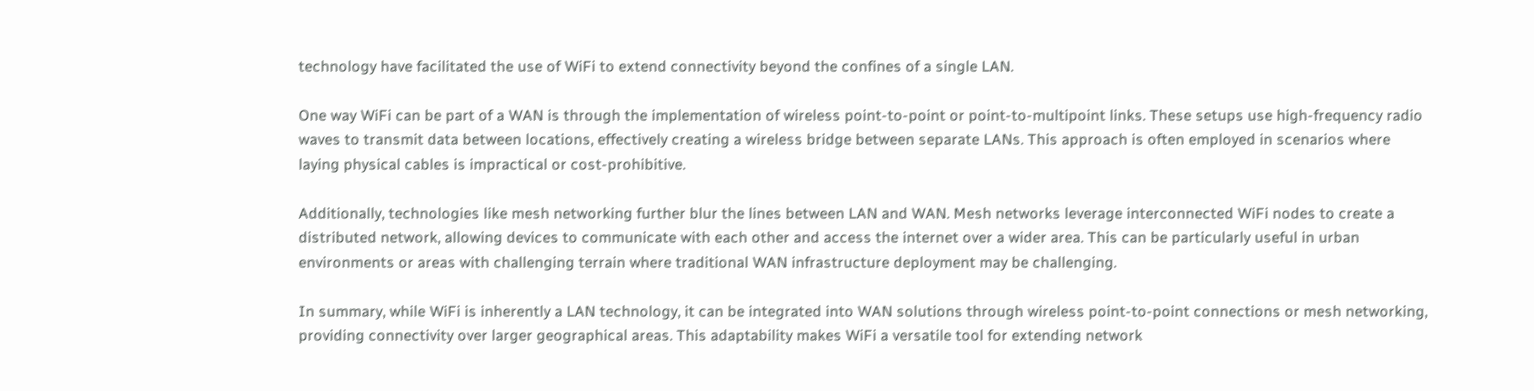technology have facilitated the use of WiFi to extend connectivity beyond the confines of a single LAN.

One way WiFi can be part of a WAN is through the implementation of wireless point-to-point or point-to-multipoint links. These setups use high-frequency radio waves to transmit data between locations, effectively creating a wireless bridge between separate LANs. This approach is often employed in scenarios where laying physical cables is impractical or cost-prohibitive.

Additionally, technologies like mesh networking further blur the lines between LAN and WAN. Mesh networks leverage interconnected WiFi nodes to create a distributed network, allowing devices to communicate with each other and access the internet over a wider area. This can be particularly useful in urban environments or areas with challenging terrain where traditional WAN infrastructure deployment may be challenging.

In summary, while WiFi is inherently a LAN technology, it can be integrated into WAN solutions through wireless point-to-point connections or mesh networking, providing connectivity over larger geographical areas. This adaptability makes WiFi a versatile tool for extending network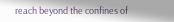reach beyond the confines of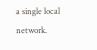a single local network.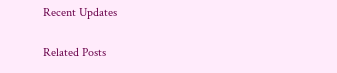Recent Updates

Related Posts